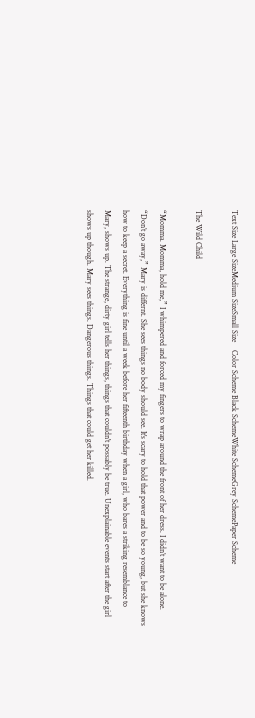Text Size Large SizeMedium SizeSmall Size    Color Scheme Black SchemeWhite SchemeGrey SchemePaper Scheme

The Wild Child

“Momma. Momma, hold me,” I whimpered and forced my fingers to wrap around the front of her dress. I didn’t want to be alone. “Don’t go away,” Mary is differnt. She sees things no body should see. It's scary to hold that power and to be so young, but she knows how to keep a secret. Everything is fine until a week before her fifteenth birthday when a girl, who bares a striking resemblance to Mary, shows up. The strange, dirty girl tells her things, things that couldn't possably be true. Unexplainable events start after the girl shows up though. Mary sees things. Dangerous things. Things that could get her killed.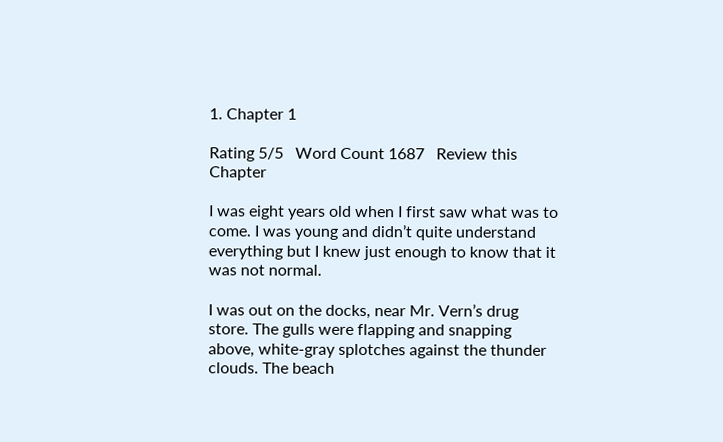1. Chapter 1

Rating 5/5   Word Count 1687   Review this Chapter

I was eight years old when I first saw what was to come. I was young and didn’t quite understand everything but I knew just enough to know that it was not normal.

I was out on the docks, near Mr. Vern’s drug store. The gulls were flapping and snapping above, white-gray splotches against the thunder clouds. The beach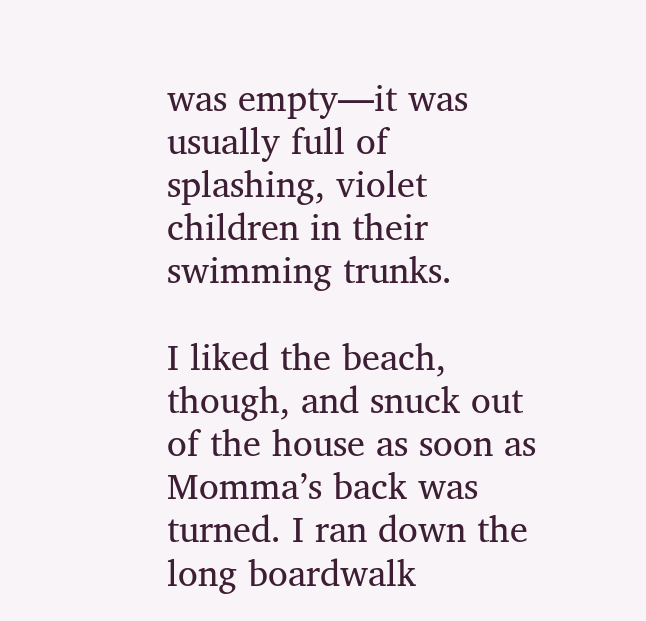was empty—it was usually full of splashing, violet children in their swimming trunks.

I liked the beach, though, and snuck out of the house as soon as Momma’s back was turned. I ran down the long boardwalk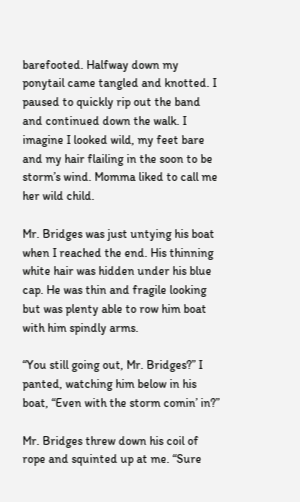barefooted. Halfway down my ponytail came tangled and knotted. I paused to quickly rip out the band and continued down the walk. I imagine I looked wild, my feet bare and my hair flailing in the soon to be storm’s wind. Momma liked to call me her wild child.

Mr. Bridges was just untying his boat when I reached the end. His thinning white hair was hidden under his blue cap. He was thin and fragile looking but was plenty able to row him boat with him spindly arms.

“You still going out, Mr. Bridges?” I panted, watching him below in his boat, “Even with the storm comin’ in?”

Mr. Bridges threw down his coil of rope and squinted up at me. “Sure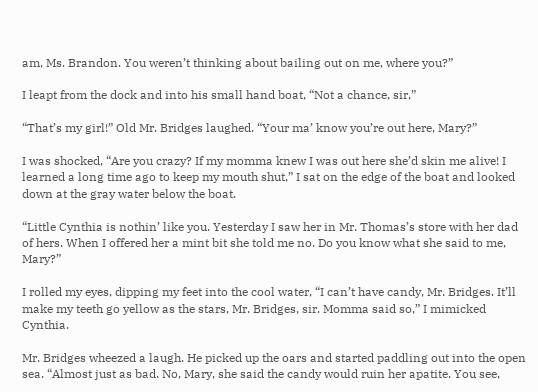am, Ms. Brandon. You weren’t thinking about bailing out on me, where you?”

I leapt from the dock and into his small hand boat, “Not a chance, sir,”

“That’s my girl!” Old Mr. Bridges laughed. “Your ma’ know you’re out here, Mary?”

I was shocked, “Are you crazy? If my momma knew I was out here she’d skin me alive! I learned a long time ago to keep my mouth shut,” I sat on the edge of the boat and looked down at the gray water below the boat.

“Little Cynthia is nothin’ like you. Yesterday I saw her in Mr. Thomas’s store with her dad of hers. When I offered her a mint bit she told me no. Do you know what she said to me, Mary?”

I rolled my eyes, dipping my feet into the cool water, “I can’t have candy, Mr. Bridges. It’ll make my teeth go yellow as the stars, Mr. Bridges, sir. Momma said so,” I mimicked Cynthia.

Mr. Bridges wheezed a laugh. He picked up the oars and started paddling out into the open sea. “Almost just as bad. No, Mary, she said the candy would ruin her apatite. You see,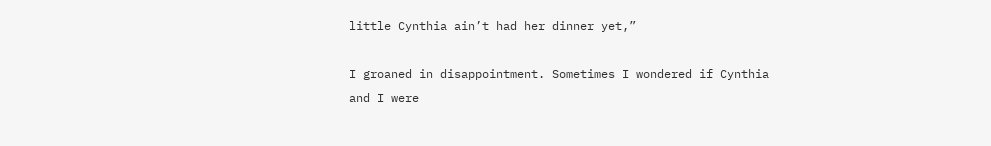little Cynthia ain’t had her dinner yet,”

I groaned in disappointment. Sometimes I wondered if Cynthia and I were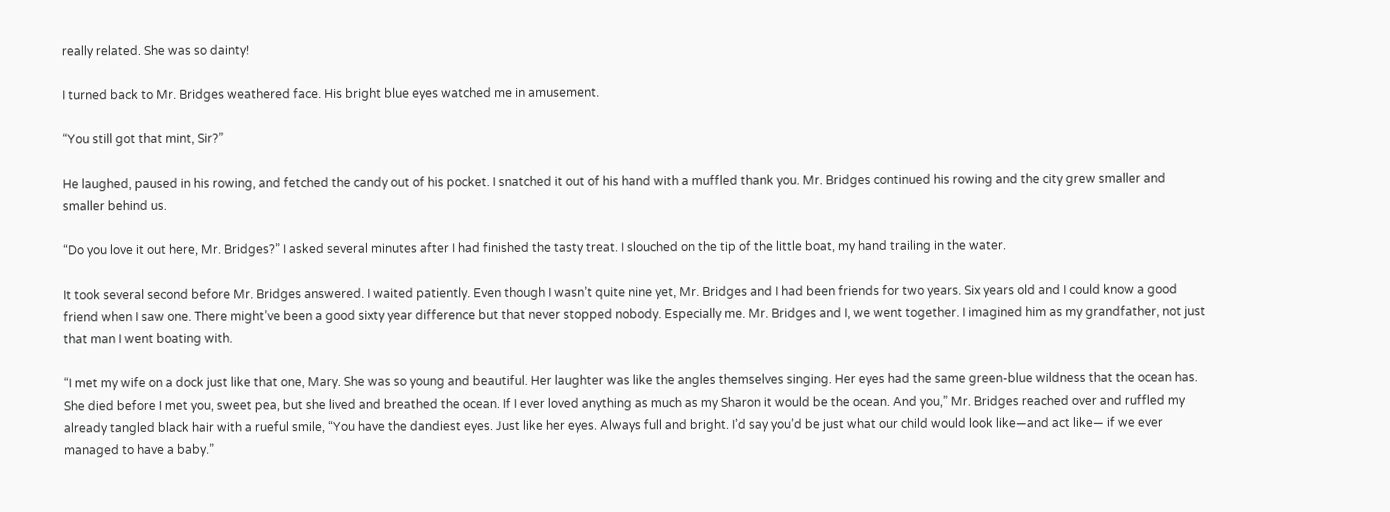really related. She was so dainty!

I turned back to Mr. Bridges weathered face. His bright blue eyes watched me in amusement.

“You still got that mint, Sir?”

He laughed, paused in his rowing, and fetched the candy out of his pocket. I snatched it out of his hand with a muffled thank you. Mr. Bridges continued his rowing and the city grew smaller and smaller behind us.

“Do you love it out here, Mr. Bridges?” I asked several minutes after I had finished the tasty treat. I slouched on the tip of the little boat, my hand trailing in the water.

It took several second before Mr. Bridges answered. I waited patiently. Even though I wasn’t quite nine yet, Mr. Bridges and I had been friends for two years. Six years old and I could know a good friend when I saw one. There might’ve been a good sixty year difference but that never stopped nobody. Especially me. Mr. Bridges and I, we went together. I imagined him as my grandfather, not just that man I went boating with.

“I met my wife on a dock just like that one, Mary. She was so young and beautiful. Her laughter was like the angles themselves singing. Her eyes had the same green-blue wildness that the ocean has. She died before I met you, sweet pea, but she lived and breathed the ocean. If I ever loved anything as much as my Sharon it would be the ocean. And you,” Mr. Bridges reached over and ruffled my already tangled black hair with a rueful smile, “You have the dandiest eyes. Just like her eyes. Always full and bright. I’d say you’d be just what our child would look like—and act like— if we ever managed to have a baby.”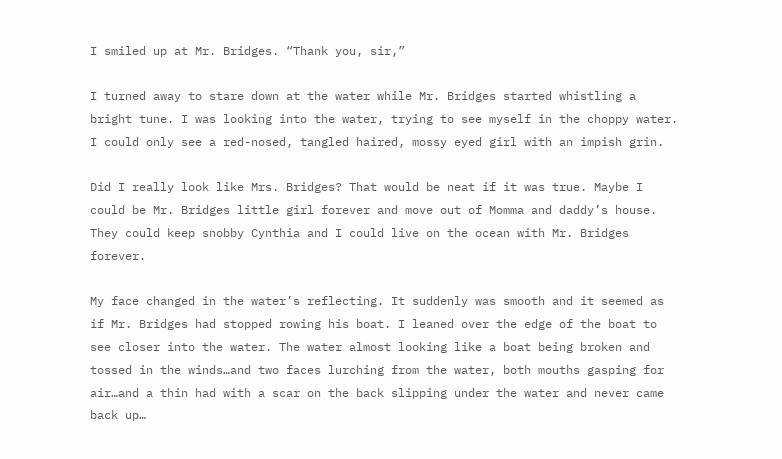I smiled up at Mr. Bridges. “Thank you, sir,”

I turned away to stare down at the water while Mr. Bridges started whistling a bright tune. I was looking into the water, trying to see myself in the choppy water. I could only see a red-nosed, tangled haired, mossy eyed girl with an impish grin.

Did I really look like Mrs. Bridges? That would be neat if it was true. Maybe I could be Mr. Bridges little girl forever and move out of Momma and daddy’s house. They could keep snobby Cynthia and I could live on the ocean with Mr. Bridges forever.

My face changed in the water’s reflecting. It suddenly was smooth and it seemed as if Mr. Bridges had stopped rowing his boat. I leaned over the edge of the boat to see closer into the water. The water almost looking like a boat being broken and tossed in the winds…and two faces lurching from the water, both mouths gasping for air…and a thin had with a scar on the back slipping under the water and never came back up…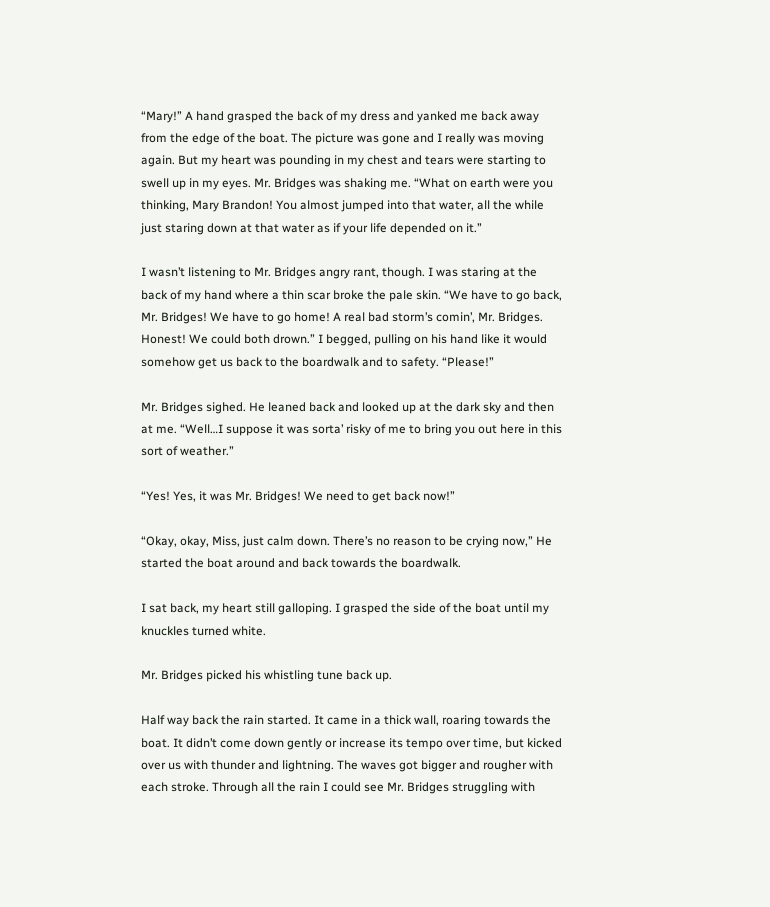“Mary!” A hand grasped the back of my dress and yanked me back away from the edge of the boat. The picture was gone and I really was moving again. But my heart was pounding in my chest and tears were starting to swell up in my eyes. Mr. Bridges was shaking me. “What on earth were you thinking, Mary Brandon! You almost jumped into that water, all the while just staring down at that water as if your life depended on it.”

I wasn’t listening to Mr. Bridges angry rant, though. I was staring at the back of my hand where a thin scar broke the pale skin. “We have to go back, Mr. Bridges! We have to go home! A real bad storm’s comin’, Mr. Bridges. Honest! We could both drown.” I begged, pulling on his hand like it would somehow get us back to the boardwalk and to safety. “Please!”

Mr. Bridges sighed. He leaned back and looked up at the dark sky and then at me. “Well…I suppose it was sorta’ risky of me to bring you out here in this sort of weather.”

“Yes! Yes, it was Mr. Bridges! We need to get back now!”

“Okay, okay, Miss, just calm down. There’s no reason to be crying now,” He started the boat around and back towards the boardwalk.

I sat back, my heart still galloping. I grasped the side of the boat until my knuckles turned white.

Mr. Bridges picked his whistling tune back up.

Half way back the rain started. It came in a thick wall, roaring towards the boat. It didn’t come down gently or increase its tempo over time, but kicked over us with thunder and lightning. The waves got bigger and rougher with each stroke. Through all the rain I could see Mr. Bridges struggling with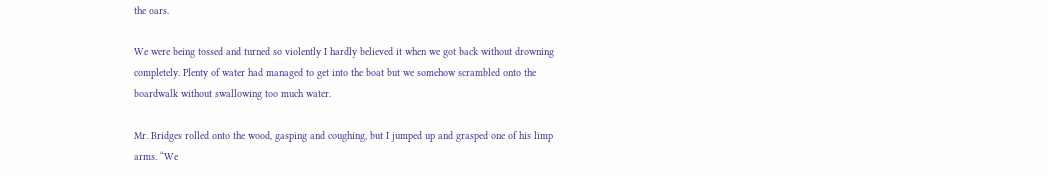the oars.

We were being tossed and turned so violently I hardly believed it when we got back without drowning completely. Plenty of water had managed to get into the boat but we somehow scrambled onto the boardwalk without swallowing too much water.

Mr. Bridges rolled onto the wood, gasping and coughing, but I jumped up and grasped one of his limp arms. “We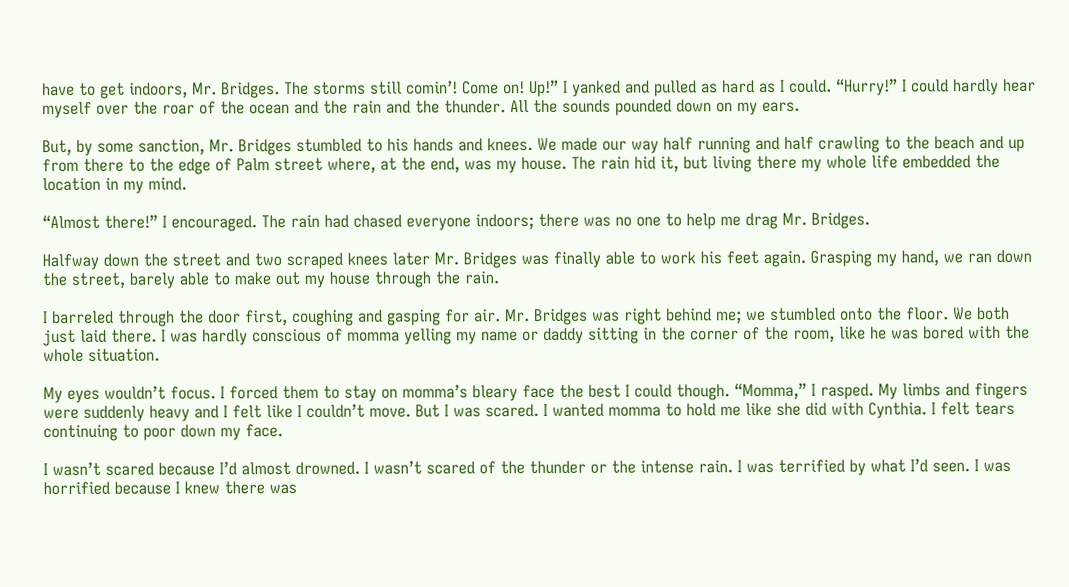have to get indoors, Mr. Bridges. The storms still comin’! Come on! Up!” I yanked and pulled as hard as I could. “Hurry!” I could hardly hear myself over the roar of the ocean and the rain and the thunder. All the sounds pounded down on my ears.

But, by some sanction, Mr. Bridges stumbled to his hands and knees. We made our way half running and half crawling to the beach and up from there to the edge of Palm street where, at the end, was my house. The rain hid it, but living there my whole life embedded the location in my mind.

“Almost there!” I encouraged. The rain had chased everyone indoors; there was no one to help me drag Mr. Bridges.

Halfway down the street and two scraped knees later Mr. Bridges was finally able to work his feet again. Grasping my hand, we ran down the street, barely able to make out my house through the rain.

I barreled through the door first, coughing and gasping for air. Mr. Bridges was right behind me; we stumbled onto the floor. We both just laid there. I was hardly conscious of momma yelling my name or daddy sitting in the corner of the room, like he was bored with the whole situation.

My eyes wouldn’t focus. I forced them to stay on momma’s bleary face the best I could though. “Momma,” I rasped. My limbs and fingers were suddenly heavy and I felt like I couldn’t move. But I was scared. I wanted momma to hold me like she did with Cynthia. I felt tears continuing to poor down my face.

I wasn’t scared because I’d almost drowned. I wasn’t scared of the thunder or the intense rain. I was terrified by what I’d seen. I was horrified because I knew there was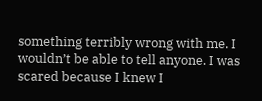something terribly wrong with me. I wouldn’t be able to tell anyone. I was scared because I knew I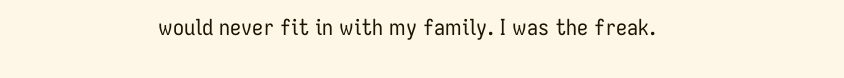would never fit in with my family. I was the freak.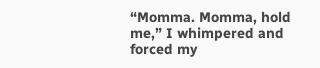“Momma. Momma, hold me,” I whimpered and forced my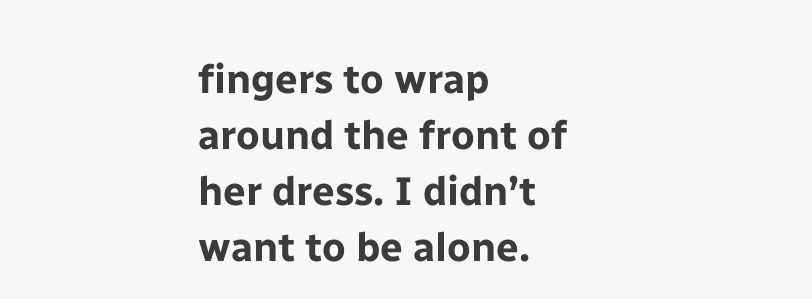fingers to wrap around the front of her dress. I didn’t want to be alone.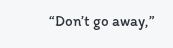“Don’t go away,”